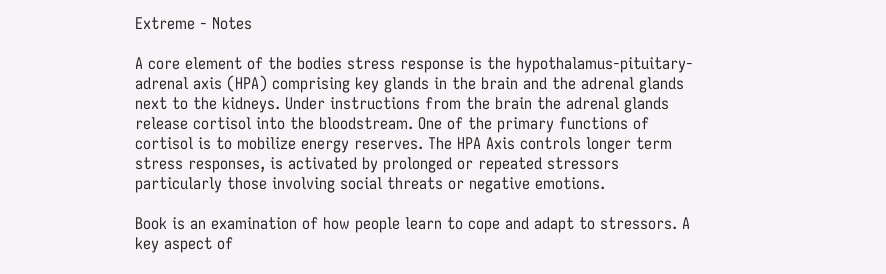Extreme - Notes

A core element of the bodies stress response is the hypothalamus-pituitary-adrenal axis (HPA) comprising key glands in the brain and the adrenal glands next to the kidneys. Under instructions from the brain the adrenal glands release cortisol into the bloodstream. One of the primary functions of cortisol is to mobilize energy reserves. The HPA Axis controls longer term stress responses, is activated by prolonged or repeated stressors particularly those involving social threats or negative emotions.

Book is an examination of how people learn to cope and adapt to stressors. A key aspect of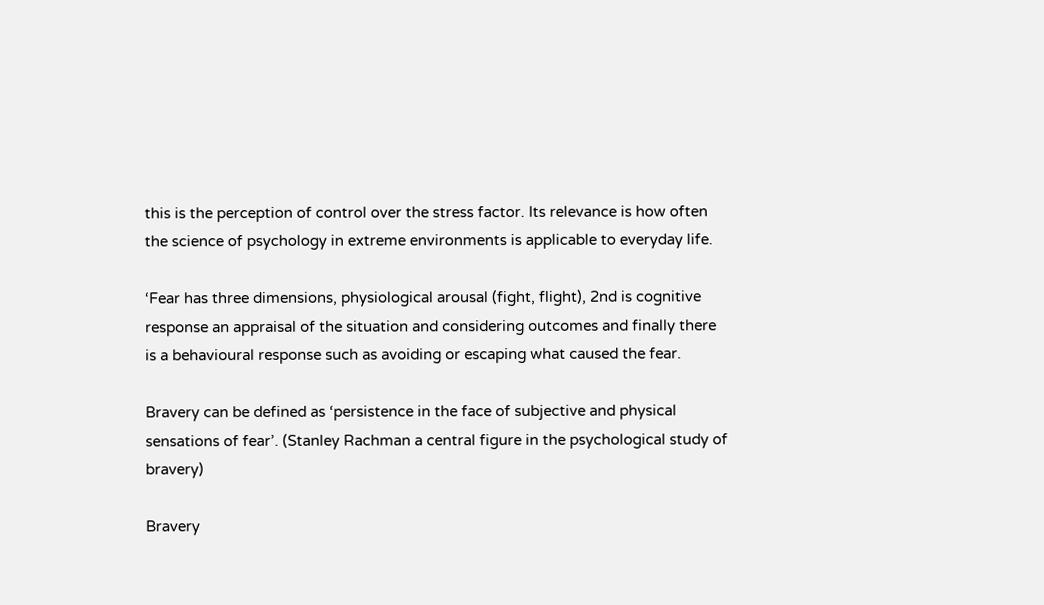this is the perception of control over the stress factor. Its relevance is how often the science of psychology in extreme environments is applicable to everyday life.

‘Fear has three dimensions, physiological arousal (fight, flight), 2nd is cognitive response an appraisal of the situation and considering outcomes and finally there is a behavioural response such as avoiding or escaping what caused the fear.

Bravery can be defined as ‘persistence in the face of subjective and physical sensations of fear’. (Stanley Rachman a central figure in the psychological study of bravery)

Bravery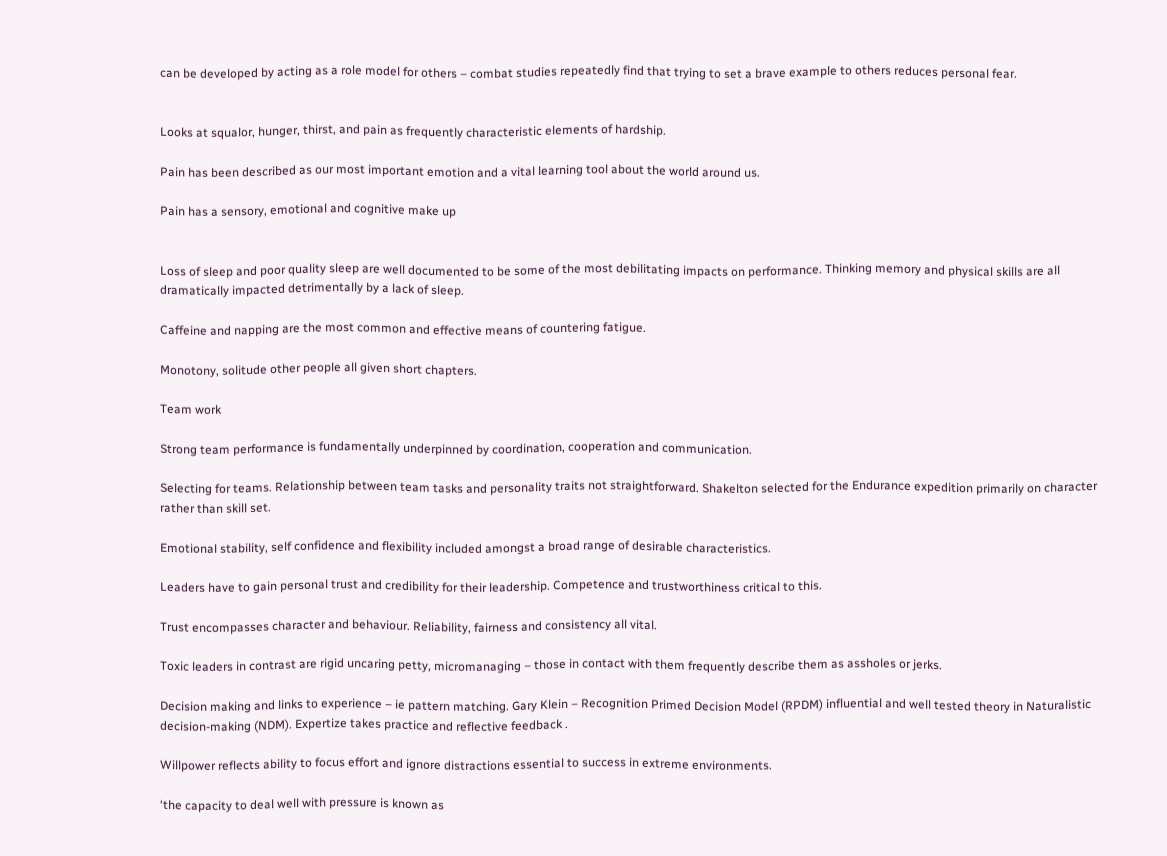can be developed by acting as a role model for others – combat studies repeatedly find that trying to set a brave example to others reduces personal fear.


Looks at squalor, hunger, thirst, and pain as frequently characteristic elements of hardship.

Pain has been described as our most important emotion and a vital learning tool about the world around us.

Pain has a sensory, emotional and cognitive make up


Loss of sleep and poor quality sleep are well documented to be some of the most debilitating impacts on performance. Thinking memory and physical skills are all dramatically impacted detrimentally by a lack of sleep.

Caffeine and napping are the most common and effective means of countering fatigue.

Monotony, solitude other people all given short chapters.

Team work

Strong team performance is fundamentally underpinned by coordination, cooperation and communication.

Selecting for teams. Relationship between team tasks and personality traits not straightforward. Shakelton selected for the Endurance expedition primarily on character rather than skill set.

Emotional stability, self confidence and flexibility included amongst a broad range of desirable characteristics.

Leaders have to gain personal trust and credibility for their leadership. Competence and trustworthiness critical to this.

Trust encompasses character and behaviour. Reliability, fairness and consistency all vital.

Toxic leaders in contrast are rigid uncaring petty, micromanaging – those in contact with them frequently describe them as assholes or jerks.

Decision making and links to experience – ie pattern matching. Gary Klein – Recognition Primed Decision Model (RPDM) influential and well tested theory in Naturalistic decision-making (NDM). Expertize takes practice and reflective feedback .

Willpower reflects ability to focus effort and ignore distractions essential to success in extreme environments.

‘the capacity to deal well with pressure is known as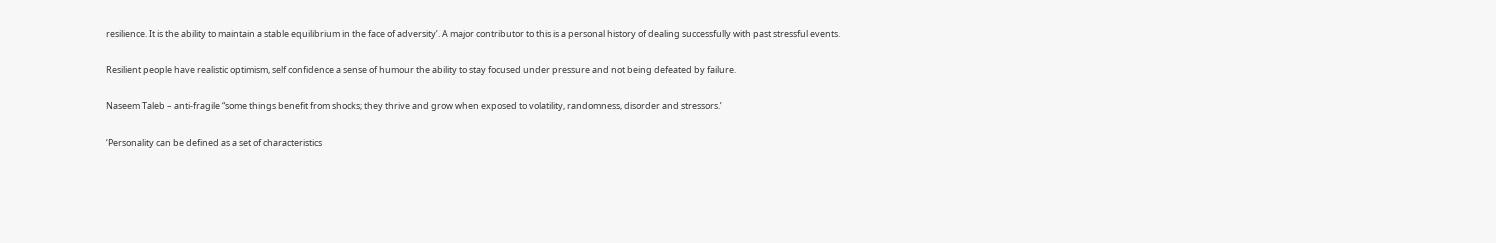resilience. It is the ability to maintain a stable equilibrium in the face of adversity’. A major contributor to this is a personal history of dealing successfully with past stressful events.

Resilient people have realistic optimism, self confidence a sense of humour the ability to stay focused under pressure and not being defeated by failure.

Naseem Taleb – anti-fragile “some things benefit from shocks; they thrive and grow when exposed to volatility, randomness, disorder and stressors.’

‘Personality can be defined as a set of characteristics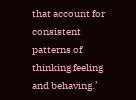that account for consistent patterns of thinking feeling and behaving.’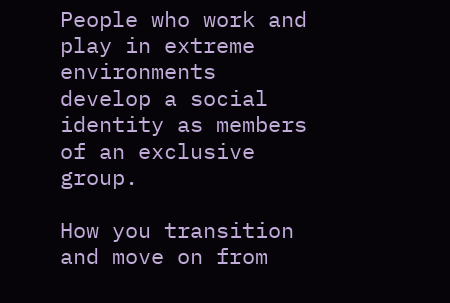People who work and play in extreme environments develop a social identity as members of an exclusive group.

How you transition and move on from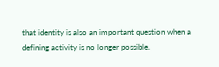that identity is also an important question when a defining activity is no longer possible.